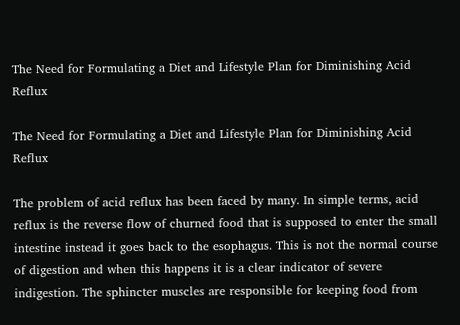The Need for Formulating a Diet and Lifestyle Plan for Diminishing Acid Reflux

The Need for Formulating a Diet and Lifestyle Plan for Diminishing Acid Reflux

The problem of acid reflux has been faced by many. In simple terms, acid reflux is the reverse flow of churned food that is supposed to enter the small intestine instead it goes back to the esophagus. This is not the normal course of digestion and when this happens it is a clear indicator of severe indigestion. The sphincter muscles are responsible for keeping food from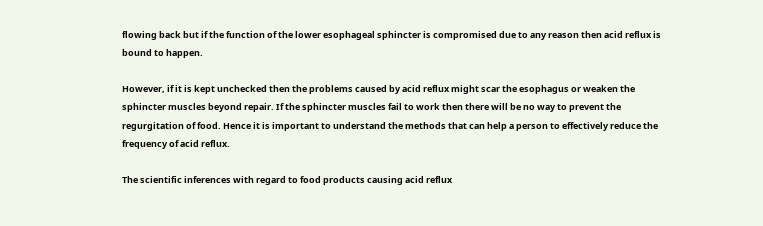flowing back but if the function of the lower esophageal sphincter is compromised due to any reason then acid reflux is bound to happen.

However, if it is kept unchecked then the problems caused by acid reflux might scar the esophagus or weaken the sphincter muscles beyond repair. If the sphincter muscles fail to work then there will be no way to prevent the regurgitation of food. Hence it is important to understand the methods that can help a person to effectively reduce the frequency of acid reflux.

The scientific inferences with regard to food products causing acid reflux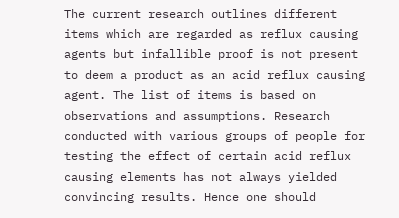The current research outlines different items which are regarded as reflux causing agents but infallible proof is not present to deem a product as an acid reflux causing agent. The list of items is based on observations and assumptions. Research conducted with various groups of people for testing the effect of certain acid reflux causing elements has not always yielded convincing results. Hence one should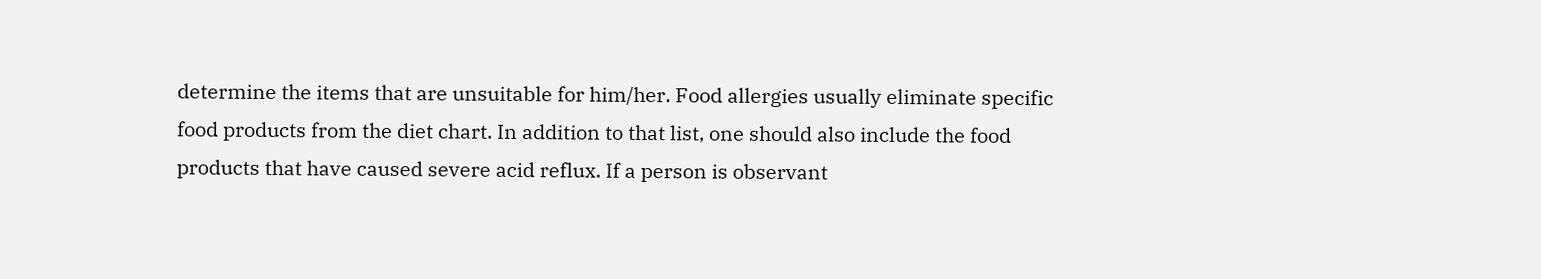determine the items that are unsuitable for him/her. Food allergies usually eliminate specific food products from the diet chart. In addition to that list, one should also include the food products that have caused severe acid reflux. If a person is observant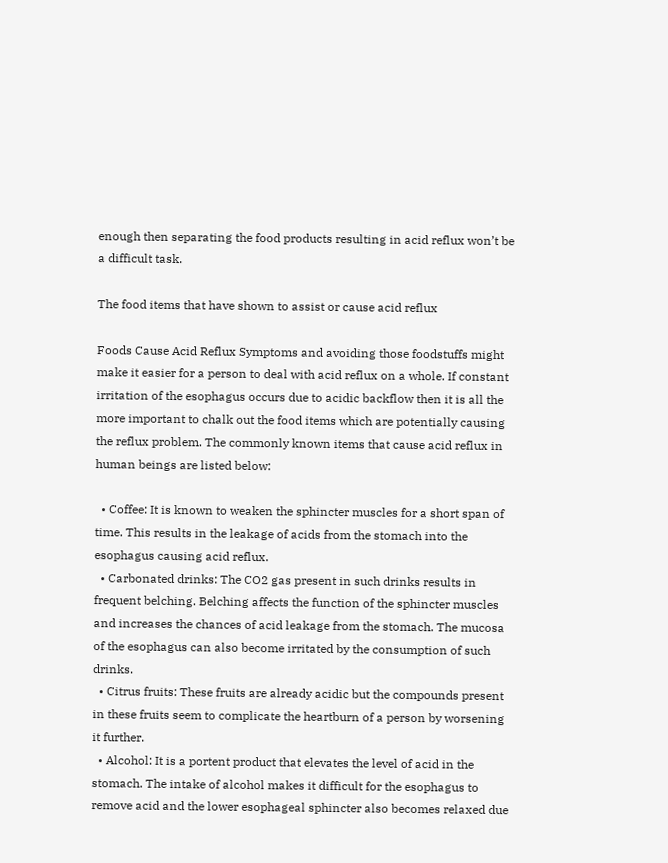enough then separating the food products resulting in acid reflux won’t be a difficult task.

The food items that have shown to assist or cause acid reflux

Foods Cause Acid Reflux Symptoms and avoiding those foodstuffs might make it easier for a person to deal with acid reflux on a whole. If constant irritation of the esophagus occurs due to acidic backflow then it is all the more important to chalk out the food items which are potentially causing the reflux problem. The commonly known items that cause acid reflux in human beings are listed below:

  • Coffee: It is known to weaken the sphincter muscles for a short span of time. This results in the leakage of acids from the stomach into the esophagus causing acid reflux.
  • Carbonated drinks: The CO2 gas present in such drinks results in frequent belching. Belching affects the function of the sphincter muscles and increases the chances of acid leakage from the stomach. The mucosa of the esophagus can also become irritated by the consumption of such drinks.
  • Citrus fruits: These fruits are already acidic but the compounds present in these fruits seem to complicate the heartburn of a person by worsening it further.
  • Alcohol: It is a portent product that elevates the level of acid in the stomach. The intake of alcohol makes it difficult for the esophagus to remove acid and the lower esophageal sphincter also becomes relaxed due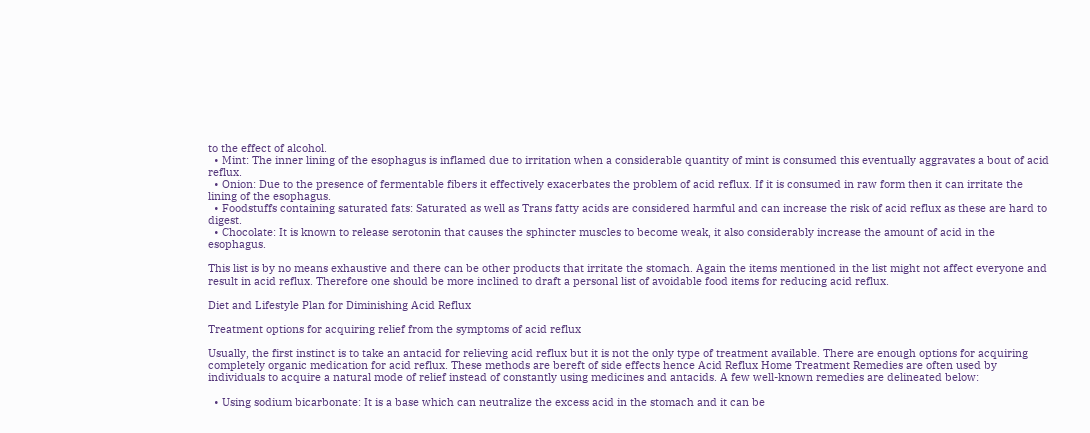to the effect of alcohol.
  • Mint: The inner lining of the esophagus is inflamed due to irritation when a considerable quantity of mint is consumed this eventually aggravates a bout of acid reflux.
  • Onion: Due to the presence of fermentable fibers it effectively exacerbates the problem of acid reflux. If it is consumed in raw form then it can irritate the lining of the esophagus.
  • Foodstuffs containing saturated fats: Saturated as well as Trans fatty acids are considered harmful and can increase the risk of acid reflux as these are hard to digest.
  • Chocolate: It is known to release serotonin that causes the sphincter muscles to become weak, it also considerably increase the amount of acid in the esophagus.

This list is by no means exhaustive and there can be other products that irritate the stomach. Again the items mentioned in the list might not affect everyone and result in acid reflux. Therefore one should be more inclined to draft a personal list of avoidable food items for reducing acid reflux.

Diet and Lifestyle Plan for Diminishing Acid Reflux

Treatment options for acquiring relief from the symptoms of acid reflux

Usually, the first instinct is to take an antacid for relieving acid reflux but it is not the only type of treatment available. There are enough options for acquiring completely organic medication for acid reflux. These methods are bereft of side effects hence Acid Reflux Home Treatment Remedies are often used by individuals to acquire a natural mode of relief instead of constantly using medicines and antacids. A few well-known remedies are delineated below:

  • Using sodium bicarbonate: It is a base which can neutralize the excess acid in the stomach and it can be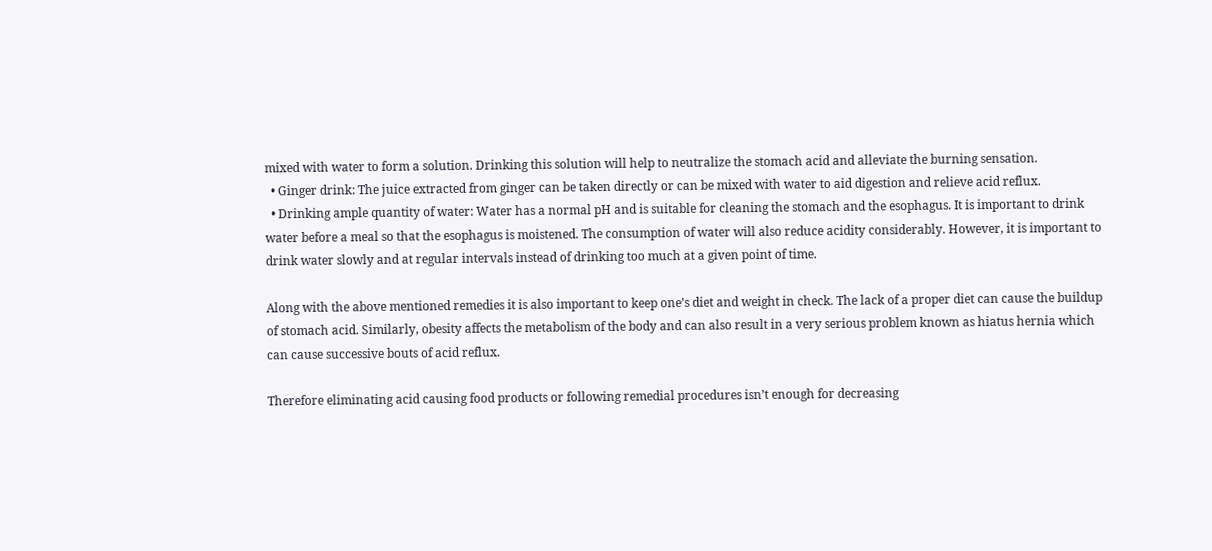mixed with water to form a solution. Drinking this solution will help to neutralize the stomach acid and alleviate the burning sensation.
  • Ginger drink: The juice extracted from ginger can be taken directly or can be mixed with water to aid digestion and relieve acid reflux.
  • Drinking ample quantity of water: Water has a normal pH and is suitable for cleaning the stomach and the esophagus. It is important to drink water before a meal so that the esophagus is moistened. The consumption of water will also reduce acidity considerably. However, it is important to drink water slowly and at regular intervals instead of drinking too much at a given point of time.

Along with the above mentioned remedies it is also important to keep one’s diet and weight in check. The lack of a proper diet can cause the buildup of stomach acid. Similarly, obesity affects the metabolism of the body and can also result in a very serious problem known as hiatus hernia which can cause successive bouts of acid reflux.

Therefore eliminating acid causing food products or following remedial procedures isn’t enough for decreasing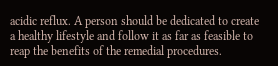acidic reflux. A person should be dedicated to create a healthy lifestyle and follow it as far as feasible to reap the benefits of the remedial procedures.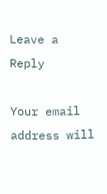Leave a Reply

Your email address will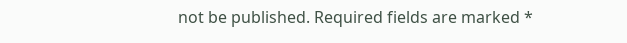not be published. Required fields are marked *